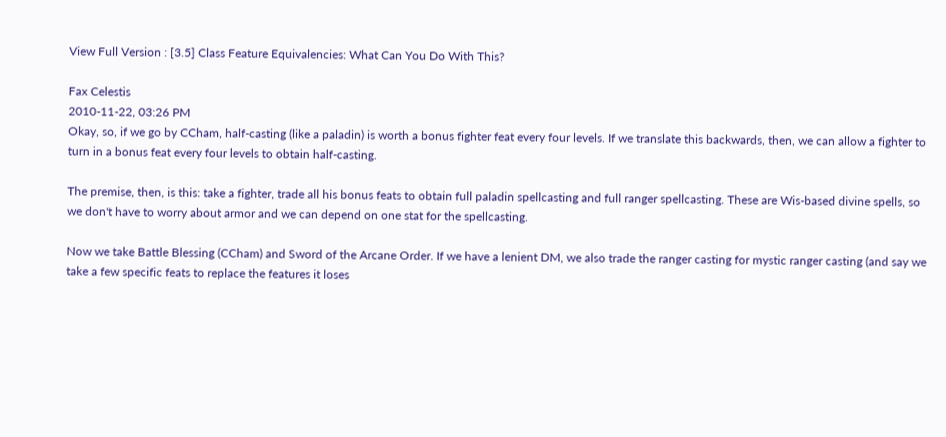View Full Version : [3.5] Class Feature Equivalencies: What Can You Do With This?

Fax Celestis
2010-11-22, 03:26 PM
Okay, so, if we go by CCham, half-casting (like a paladin) is worth a bonus fighter feat every four levels. If we translate this backwards, then, we can allow a fighter to turn in a bonus feat every four levels to obtain half-casting.

The premise, then, is this: take a fighter, trade all his bonus feats to obtain full paladin spellcasting and full ranger spellcasting. These are Wis-based divine spells, so we don't have to worry about armor and we can depend on one stat for the spellcasting.

Now we take Battle Blessing (CCham) and Sword of the Arcane Order. If we have a lenient DM, we also trade the ranger casting for mystic ranger casting (and say we take a few specific feats to replace the features it loses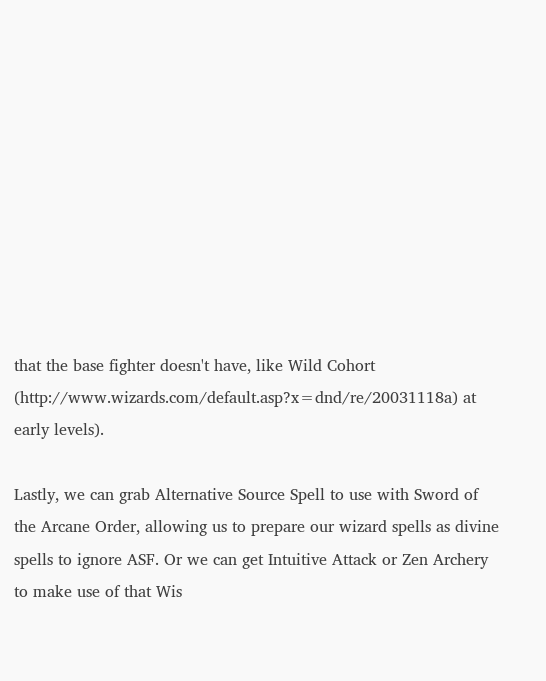that the base fighter doesn't have, like Wild Cohort (http://www.wizards.com/default.asp?x=dnd/re/20031118a) at early levels).

Lastly, we can grab Alternative Source Spell to use with Sword of the Arcane Order, allowing us to prepare our wizard spells as divine spells to ignore ASF. Or we can get Intuitive Attack or Zen Archery to make use of that Wis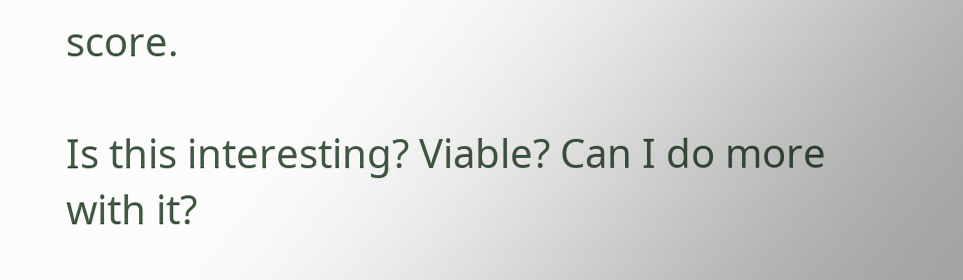score.

Is this interesting? Viable? Can I do more with it?